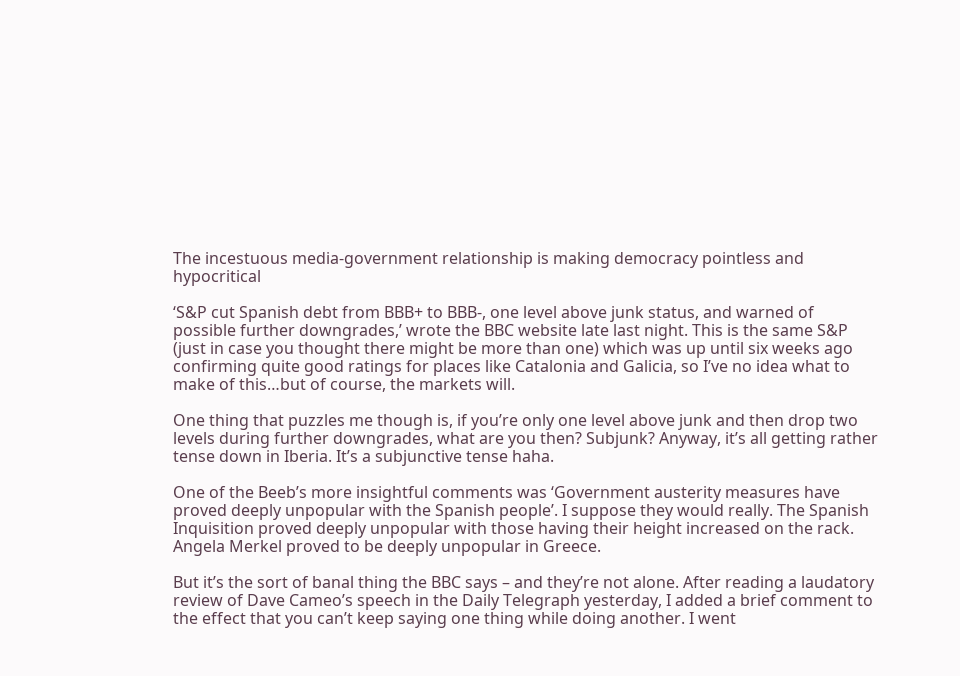The incestuous media-government relationship is making democracy pointless and hypocritical

‘S&P cut Spanish debt from BBB+ to BBB-, one level above junk status, and warned of possible further downgrades,’ wrote the BBC website late last night. This is the same S&P (just in case you thought there might be more than one) which was up until six weeks ago confirming quite good ratings for places like Catalonia and Galicia, so I’ve no idea what to make of this…but of course, the markets will.

One thing that puzzles me though is, if you’re only one level above junk and then drop two levels during further downgrades, what are you then? Subjunk? Anyway, it’s all getting rather tense down in Iberia. It’s a subjunctive tense haha.

One of the Beeb’s more insightful comments was ‘Government austerity measures have proved deeply unpopular with the Spanish people’. I suppose they would really. The Spanish Inquisition proved deeply unpopular with those having their height increased on the rack. Angela Merkel proved to be deeply unpopular in Greece.

But it’s the sort of banal thing the BBC says – and they’re not alone. After reading a laudatory review of Dave Cameo’s speech in the Daily Telegraph yesterday, I added a brief comment to the effect that you can’t keep saying one thing while doing another. I went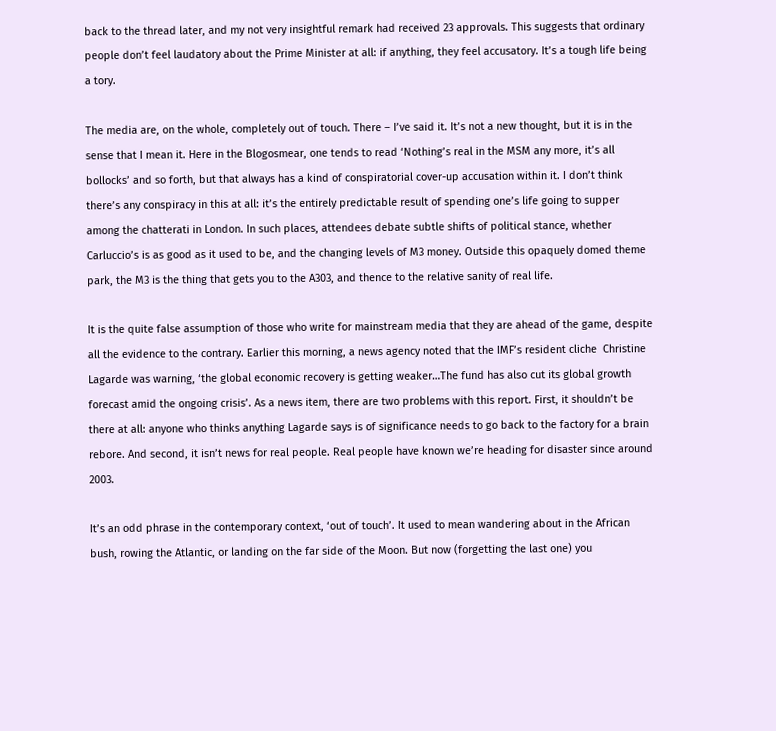back to the thread later, and my not very insightful remark had received 23 approvals. This suggests that ordinary people don’t feel laudatory about the Prime Minister at all: if anything, they feel accusatory. It’s a tough life being a tory.

The media are, on the whole, completely out of touch. There – I’ve said it. It’s not a new thought, but it is in the sense that I mean it. Here in the Blogosmear, one tends to read ‘Nothing’s real in the MSM any more, it’s all bollocks’ and so forth, but that always has a kind of conspiratorial cover-up accusation within it. I don’t think there’s any conspiracy in this at all: it’s the entirely predictable result of spending one’s life going to supper among the chatterati in London. In such places, attendees debate subtle shifts of political stance, whether Carluccio’s is as good as it used to be, and the changing levels of M3 money. Outside this opaquely domed theme park, the M3 is the thing that gets you to the A303, and thence to the relative sanity of real life.

It is the quite false assumption of those who write for mainstream media that they are ahead of the game, despite all the evidence to the contrary. Earlier this morning, a news agency noted that the IMF’s resident cliche  Christine Lagarde was warning, ‘the global economic recovery is getting weaker…The fund has also cut its global growth forecast amid the ongoing crisis’. As a news item, there are two problems with this report. First, it shouldn’t be there at all: anyone who thinks anything Lagarde says is of significance needs to go back to the factory for a brain rebore. And second, it isn’t news for real people. Real people have known we’re heading for disaster since around 2003.

It’s an odd phrase in the contemporary context, ‘out of touch’. It used to mean wandering about in the African bush, rowing the Atlantic, or landing on the far side of the Moon. But now (forgetting the last one) you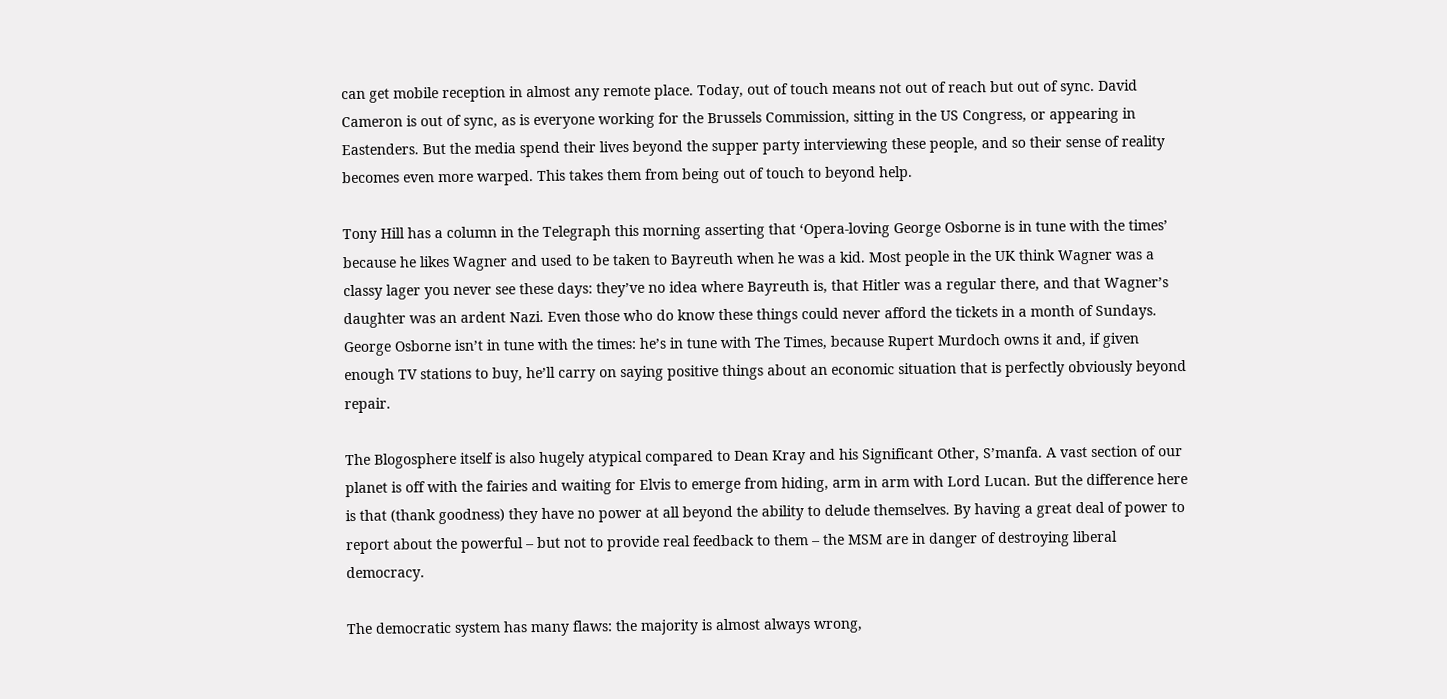can get mobile reception in almost any remote place. Today, out of touch means not out of reach but out of sync. David Cameron is out of sync, as is everyone working for the Brussels Commission, sitting in the US Congress, or appearing in Eastenders. But the media spend their lives beyond the supper party interviewing these people, and so their sense of reality becomes even more warped. This takes them from being out of touch to beyond help.

Tony Hill has a column in the Telegraph this morning asserting that ‘Opera-loving George Osborne is in tune with the times’ because he likes Wagner and used to be taken to Bayreuth when he was a kid. Most people in the UK think Wagner was a classy lager you never see these days: they’ve no idea where Bayreuth is, that Hitler was a regular there, and that Wagner’s daughter was an ardent Nazi. Even those who do know these things could never afford the tickets in a month of Sundays. George Osborne isn’t in tune with the times: he’s in tune with The Times, because Rupert Murdoch owns it and, if given enough TV stations to buy, he’ll carry on saying positive things about an economic situation that is perfectly obviously beyond repair.

The Blogosphere itself is also hugely atypical compared to Dean Kray and his Significant Other, S’manfa. A vast section of our planet is off with the fairies and waiting for Elvis to emerge from hiding, arm in arm with Lord Lucan. But the difference here is that (thank goodness) they have no power at all beyond the ability to delude themselves. By having a great deal of power to report about the powerful – but not to provide real feedback to them – the MSM are in danger of destroying liberal democracy.

The democratic system has many flaws: the majority is almost always wrong,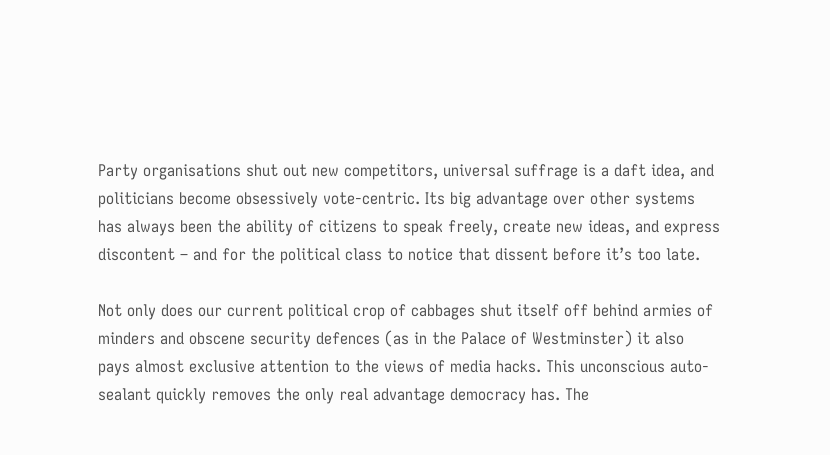Party organisations shut out new competitors, universal suffrage is a daft idea, and politicians become obsessively vote-centric. Its big advantage over other systems has always been the ability of citizens to speak freely, create new ideas, and express discontent – and for the political class to notice that dissent before it’s too late.

Not only does our current political crop of cabbages shut itself off behind armies of minders and obscene security defences (as in the Palace of Westminster) it also pays almost exclusive attention to the views of media hacks. This unconscious auto-sealant quickly removes the only real advantage democracy has. The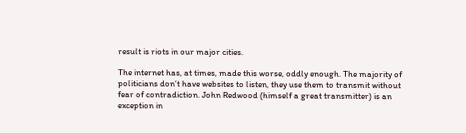result is riots in our major cities.

The internet has, at times, made this worse, oddly enough. The majority of politicians don’t have websites to listen, they use them to transmit without fear of contradiction. John Redwood (himself a great transmitter) is an exception in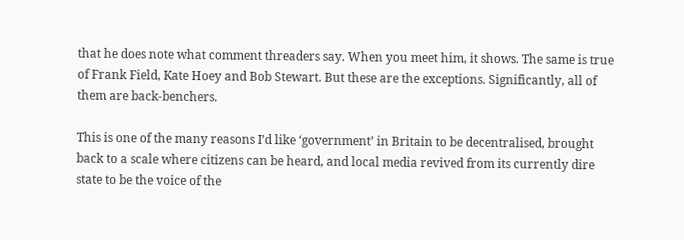that he does note what comment threaders say. When you meet him, it shows. The same is true of Frank Field, Kate Hoey and Bob Stewart. But these are the exceptions. Significantly, all of them are back-benchers.

This is one of the many reasons I’d like ‘government’ in Britain to be decentralised, brought back to a scale where citizens can be heard, and local media revived from its currently dire state to be the voice of the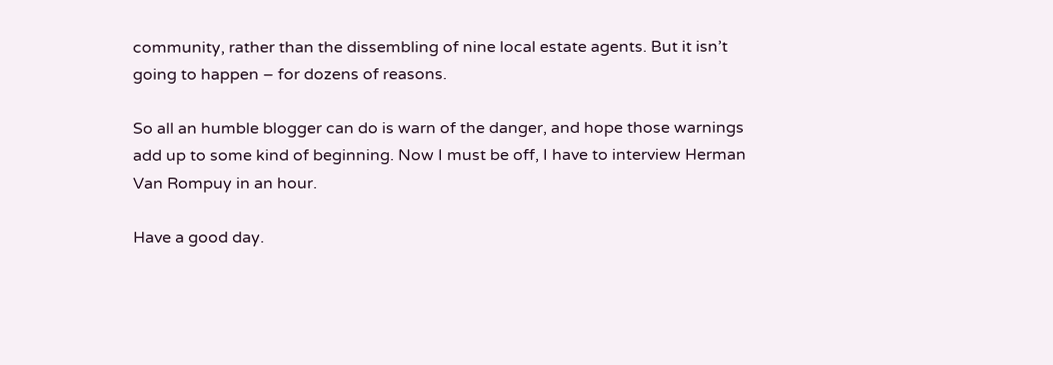community, rather than the dissembling of nine local estate agents. But it isn’t going to happen – for dozens of reasons.

So all an humble blogger can do is warn of the danger, and hope those warnings add up to some kind of beginning. Now I must be off, I have to interview Herman Van Rompuy in an hour.

Have a good day.